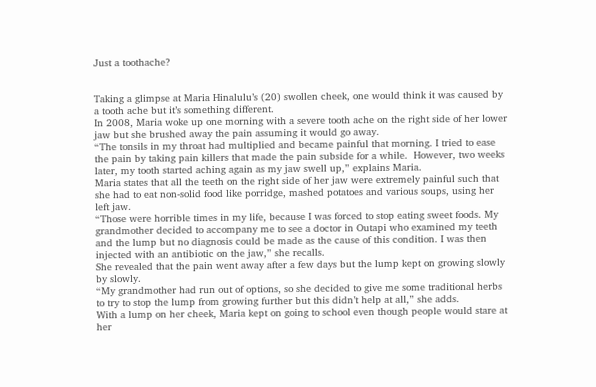Just a toothache?


Taking a glimpse at Maria Hinalulu’s (20) swollen cheek, one would think it was caused by a tooth ache but it’s something different.
In 2008, Maria woke up one morning with a severe tooth ache on the right side of her lower jaw but she brushed away the pain assuming it would go away.
“The tonsils in my throat had multiplied and became painful that morning. I tried to ease the pain by taking pain killers that made the pain subside for a while.  However, two weeks later, my tooth started aching again as my jaw swell up,” explains Maria.
Maria states that all the teeth on the right side of her jaw were extremely painful such that she had to eat non-solid food like porridge, mashed potatoes and various soups, using her left jaw.
“Those were horrible times in my life, because I was forced to stop eating sweet foods. My grandmother decided to accompany me to see a doctor in Outapi who examined my teeth and the lump but no diagnosis could be made as the cause of this condition. I was then injected with an antibiotic on the jaw,” she recalls.
She revealed that the pain went away after a few days but the lump kept on growing slowly by slowly.
“My grandmother had run out of options, so she decided to give me some traditional herbs to try to stop the lump from growing further but this didn’t help at all,” she adds.
With a lump on her cheek, Maria kept on going to school even though people would stare at her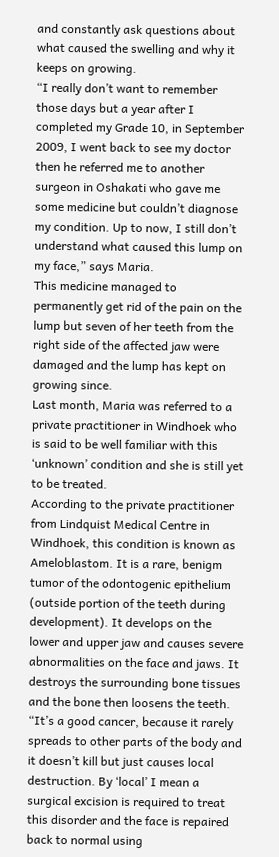and constantly ask questions about what caused the swelling and why it keeps on growing.
“I really don’t want to remember those days but a year after I completed my Grade 10, in September 2009, I went back to see my doctor then he referred me to another surgeon in Oshakati who gave me some medicine but couldn’t diagnose my condition. Up to now, I still don’t understand what caused this lump on my face,” says Maria.
This medicine managed to permanently get rid of the pain on the lump but seven of her teeth from the right side of the affected jaw were damaged and the lump has kept on growing since.
Last month, Maria was referred to a private practitioner in Windhoek who is said to be well familiar with this ‘unknown’ condition and she is still yet to be treated.
According to the private practitioner from Lindquist Medical Centre in Windhoek, this condition is known as Ameloblastom. It is a rare, benigm tumor of the odontogenic epithelium (outside portion of the teeth during development). It develops on the lower and upper jaw and causes severe abnormalities on the face and jaws. It destroys the surrounding bone tissues and the bone then loosens the teeth.
“It’s a good cancer, because it rarely spreads to other parts of the body and it doesn’t kill but just causes local destruction. By ‘local’ I mean a surgical excision is required to treat this disorder and the face is repaired back to normal using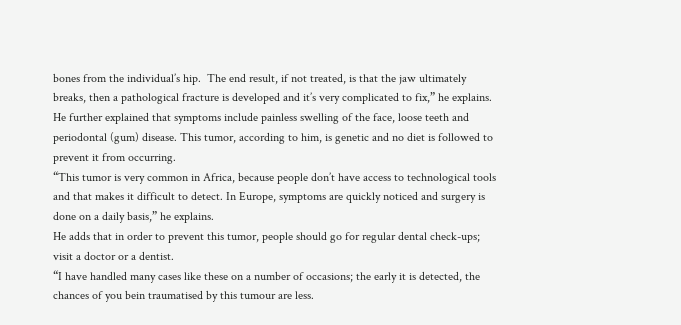bones from the individual’s hip.  The end result, if not treated, is that the jaw ultimately breaks, then a pathological fracture is developed and it’s very complicated to fix,” he explains.
He further explained that symptoms include painless swelling of the face, loose teeth and periodontal (gum) disease. This tumor, according to him, is genetic and no diet is followed to prevent it from occurring.
“This tumor is very common in Africa, because people don’t have access to technological tools and that makes it difficult to detect. In Europe, symptoms are quickly noticed and surgery is done on a daily basis,” he explains.
He adds that in order to prevent this tumor, people should go for regular dental check-ups; visit a doctor or a dentist.
“I have handled many cases like these on a number of occasions; the early it is detected, the chances of you bein traumatised by this tumour are less.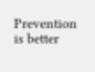Prevention is better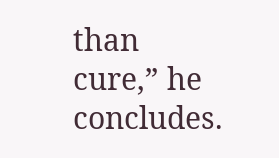than cure,” he concludes.